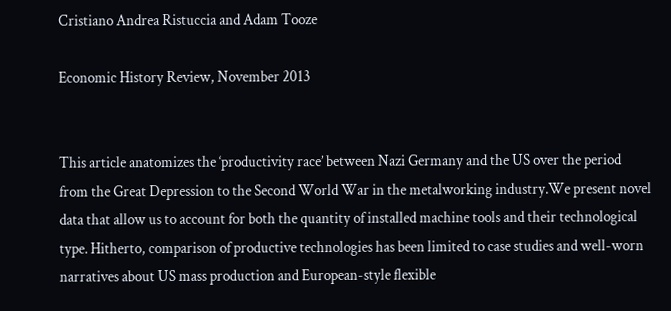Cristiano Andrea Ristuccia and Adam Tooze

Economic History Review, November 2013


This article anatomizes the ‘productivity race’ between Nazi Germany and the US over the period from the Great Depression to the Second World War in the metalworking industry.We present novel data that allow us to account for both the quantity of installed machine tools and their technological type. Hitherto, comparison of productive technologies has been limited to case studies and well-worn narratives about US mass production and European-style flexible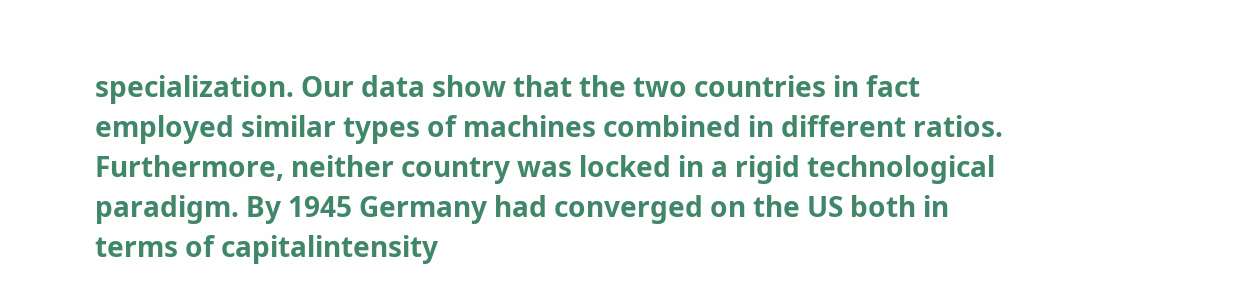specialization. Our data show that the two countries in fact employed similar types of machines combined in different ratios. Furthermore, neither country was locked in a rigid technological paradigm. By 1945 Germany had converged on the US both in terms of capitalintensity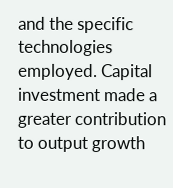and the specific technologies employed. Capital investment made a greater contribution to output growth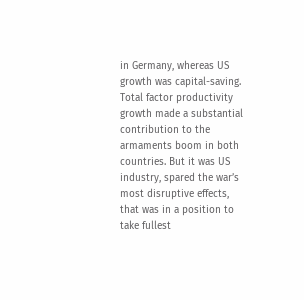in Germany, whereas US growth was capital-saving. Total factor productivity growth made a substantial contribution to the armaments boom in both countries. But it was US industry, spared the war’s most disruptive effects, that was in a position to take fullest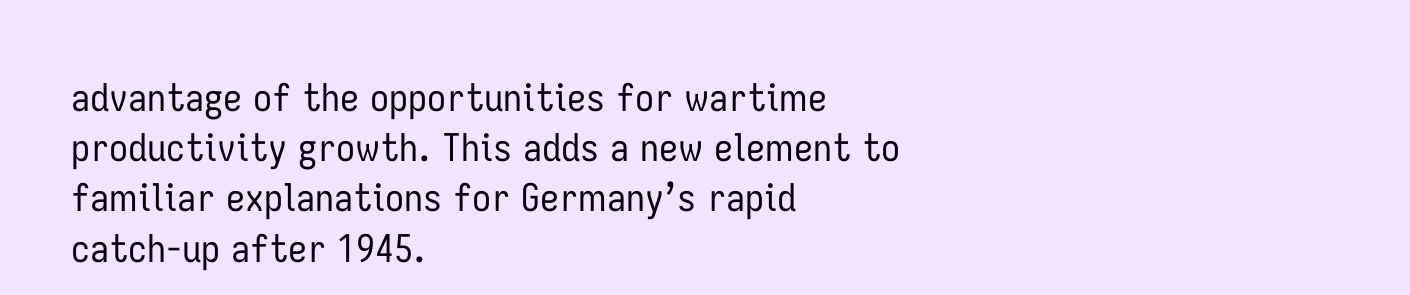advantage of the opportunities for wartime productivity growth. This adds a new element to familiar explanations for Germany’s rapid catch-up after 1945.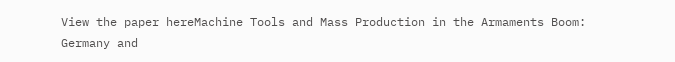View the paper hereMachine Tools and Mass Production in the Armaments Boom: Germany and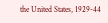the United States, 1929-44